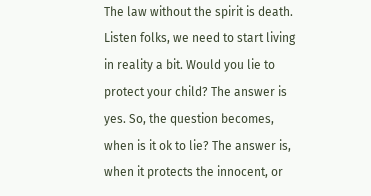The law without the spirit is death. Listen folks, we need to start living in reality a bit. Would you lie to protect your child? The answer is yes. So, the question becomes, when is it ok to lie? The answer is, when it protects the innocent, or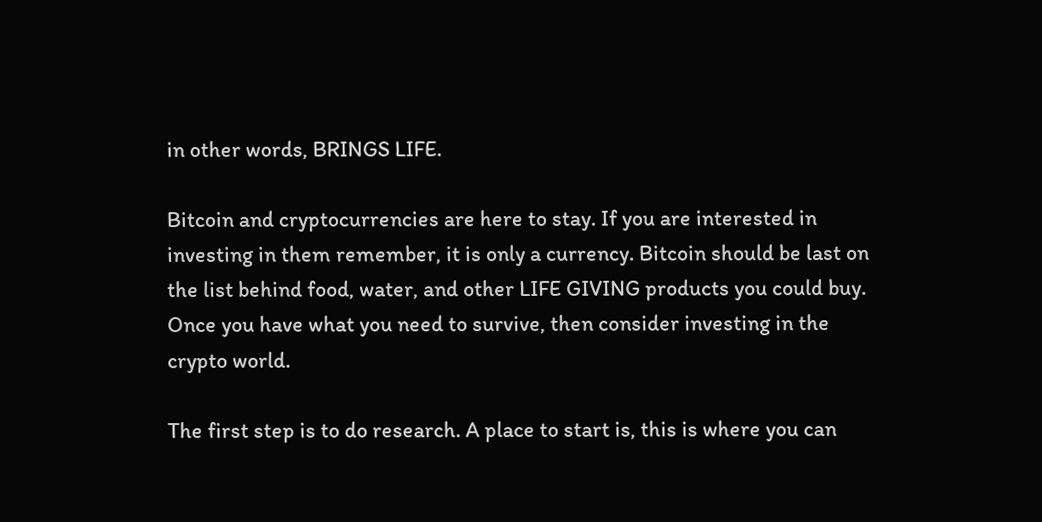in other words, BRINGS LIFE.

Bitcoin and cryptocurrencies are here to stay. If you are interested in investing in them remember, it is only a currency. Bitcoin should be last on the list behind food, water, and other LIFE GIVING products you could buy. Once you have what you need to survive, then consider investing in the crypto world.

The first step is to do research. A place to start is, this is where you can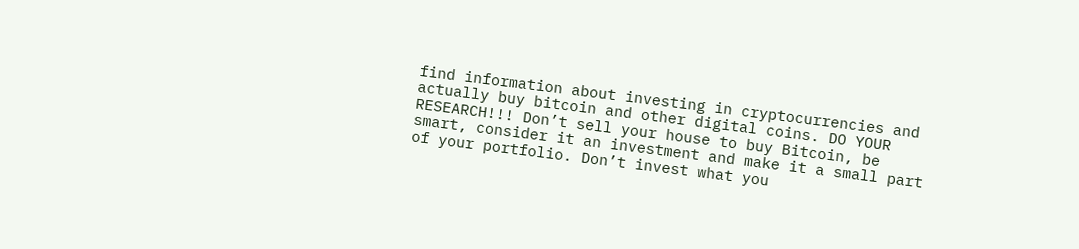find information about investing in cryptocurrencies and actually buy bitcoin and other digital coins. DO YOUR RESEARCH!!! Don’t sell your house to buy Bitcoin, be smart, consider it an investment and make it a small part of your portfolio. Don’t invest what you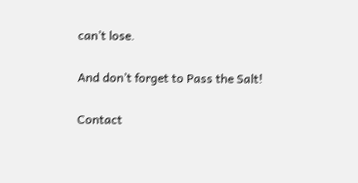can’t lose.

And don’t forget to Pass the Salt!

Contact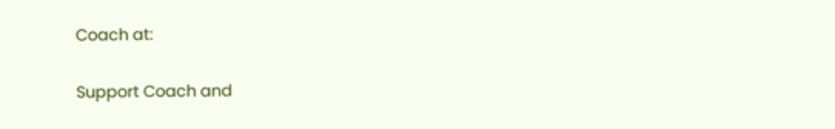Coach at:

Support Coach and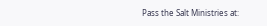Pass the Salt Ministries at: